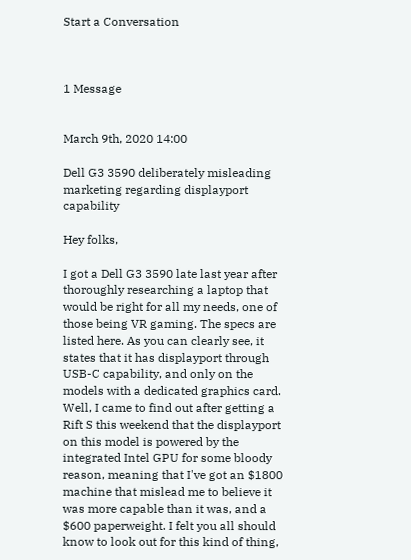Start a Conversation



1 Message


March 9th, 2020 14:00

Dell G3 3590 deliberately misleading marketing regarding displayport capability

Hey folks,

I got a Dell G3 3590 late last year after thoroughly researching a laptop that would be right for all my needs, one of those being VR gaming. The specs are listed here. As you can clearly see, it states that it has displayport through USB-C capability, and only on the models with a dedicated graphics card. Well, I came to find out after getting a Rift S this weekend that the displayport on this model is powered by the integrated Intel GPU for some bloody reason, meaning that I've got an $1800 machine that mislead me to believe it was more capable than it was, and a $600 paperweight. I felt you all should know to look out for this kind of thing,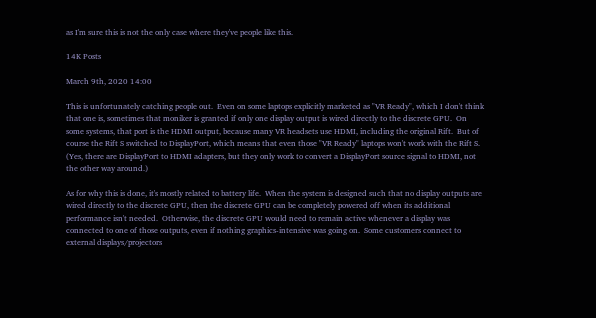as I'm sure this is not the only case where they've people like this.

14K Posts

March 9th, 2020 14:00

This is unfortunately catching people out.  Even on some laptops explicitly marketed as "VR Ready", which I don't think that one is, sometimes that moniker is granted if only one display output is wired directly to the discrete GPU.  On some systems, that port is the HDMI output, because many VR headsets use HDMI, including the original Rift.  But of course the Rift S switched to DisplayPort, which means that even those "VR Ready" laptops won't work with the Rift S.  (Yes, there are DisplayPort to HDMI adapters, but they only work to convert a DisplayPort source signal to HDMI, not the other way around.)

As for why this is done, it's mostly related to battery life.  When the system is designed such that no display outputs are wired directly to the discrete GPU, then the discrete GPU can be completely powered off when its additional performance isn't needed.  Otherwise, the discrete GPU would need to remain active whenever a display was connected to one of those outputs, even if nothing graphics-intensive was going on.  Some customers connect to external displays/projectors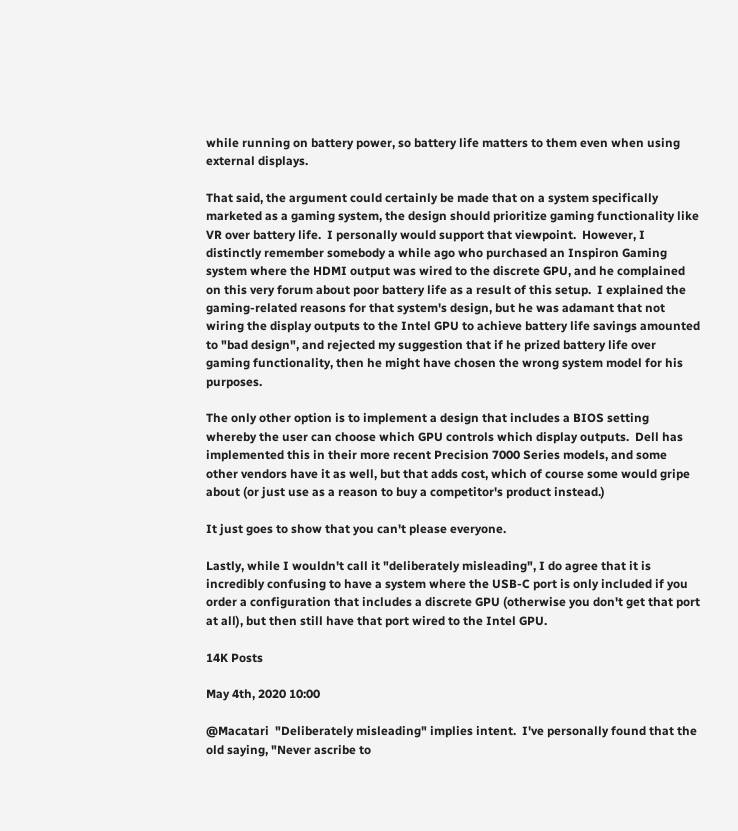while running on battery power, so battery life matters to them even when using external displays.

That said, the argument could certainly be made that on a system specifically marketed as a gaming system, the design should prioritize gaming functionality like VR over battery life.  I personally would support that viewpoint.  However, I distinctly remember somebody a while ago who purchased an Inspiron Gaming system where the HDMI output was wired to the discrete GPU, and he complained on this very forum about poor battery life as a result of this setup.  I explained the gaming-related reasons for that system's design, but he was adamant that not wiring the display outputs to the Intel GPU to achieve battery life savings amounted to "bad design", and rejected my suggestion that if he prized battery life over gaming functionality, then he might have chosen the wrong system model for his purposes.

The only other option is to implement a design that includes a BIOS setting whereby the user can choose which GPU controls which display outputs.  Dell has implemented this in their more recent Precision 7000 Series models, and some other vendors have it as well, but that adds cost, which of course some would gripe about (or just use as a reason to buy a competitor's product instead.)

It just goes to show that you can't please everyone.

Lastly, while I wouldn't call it "deliberately misleading", I do agree that it is incredibly confusing to have a system where the USB-C port is only included if you order a configuration that includes a discrete GPU (otherwise you don't get that port at all), but then still have that port wired to the Intel GPU.

14K Posts

May 4th, 2020 10:00

@Macatari  "Deliberately misleading" implies intent.  I've personally found that the old saying, "Never ascribe to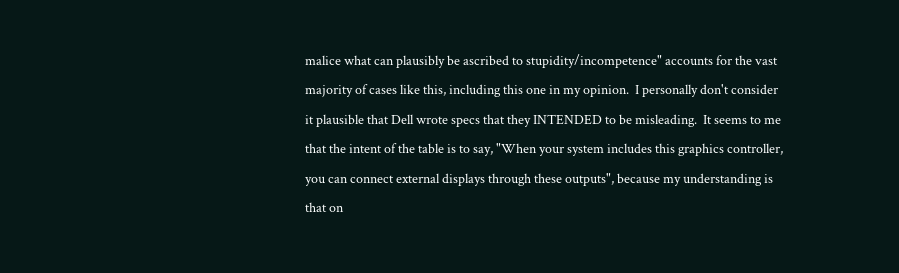malice what can plausibly be ascribed to stupidity/incompetence" accounts for the vast majority of cases like this, including this one in my opinion.  I personally don't consider it plausible that Dell wrote specs that they INTENDED to be misleading.  It seems to me that the intent of the table is to say, "When your system includes this graphics controller, you can connect external displays through these outputs", because my understanding is that on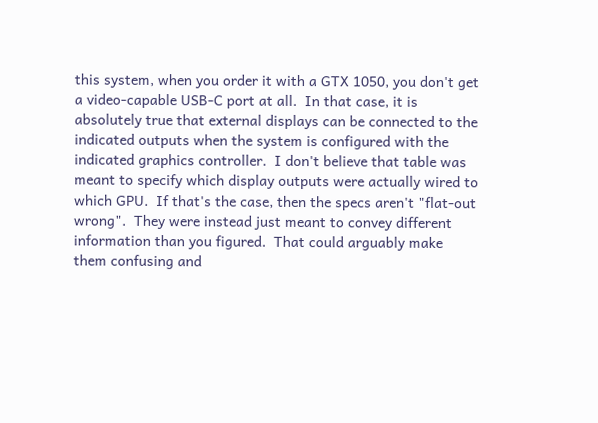this system, when you order it with a GTX 1050, you don't get a video-capable USB-C port at all.  In that case, it is absolutely true that external displays can be connected to the indicated outputs when the system is configured with the indicated graphics controller.  I don't believe that table was meant to specify which display outputs were actually wired to which GPU.  If that's the case, then the specs aren't "flat-out wrong".  They were instead just meant to convey different information than you figured.  That could arguably make them confusing and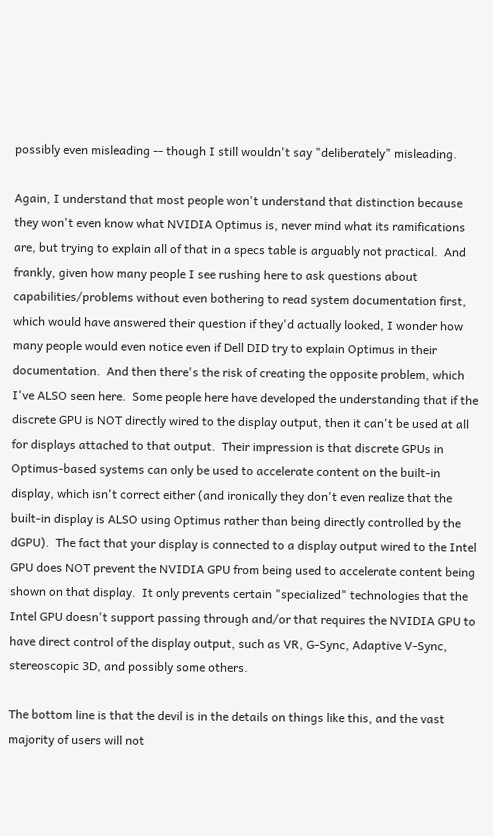possibly even misleading -- though I still wouldn't say "deliberately" misleading.

Again, I understand that most people won't understand that distinction because they won't even know what NVIDIA Optimus is, never mind what its ramifications are, but trying to explain all of that in a specs table is arguably not practical.  And frankly, given how many people I see rushing here to ask questions about capabilities/problems without even bothering to read system documentation first, which would have answered their question if they'd actually looked, I wonder how many people would even notice even if Dell DID try to explain Optimus in their documentation.  And then there's the risk of creating the opposite problem, which I've ALSO seen here.  Some people here have developed the understanding that if the discrete GPU is NOT directly wired to the display output, then it can't be used at all for displays attached to that output.  Their impression is that discrete GPUs in Optimus-based systems can only be used to accelerate content on the built-in display, which isn't correct either (and ironically they don't even realize that the built-in display is ALSO using Optimus rather than being directly controlled by the dGPU).  The fact that your display is connected to a display output wired to the Intel GPU does NOT prevent the NVIDIA GPU from being used to accelerate content being shown on that display.  It only prevents certain "specialized" technologies that the Intel GPU doesn't support passing through and/or that requires the NVIDIA GPU to have direct control of the display output, such as VR, G-Sync, Adaptive V-Sync, stereoscopic 3D, and possibly some others.

The bottom line is that the devil is in the details on things like this, and the vast majority of users will not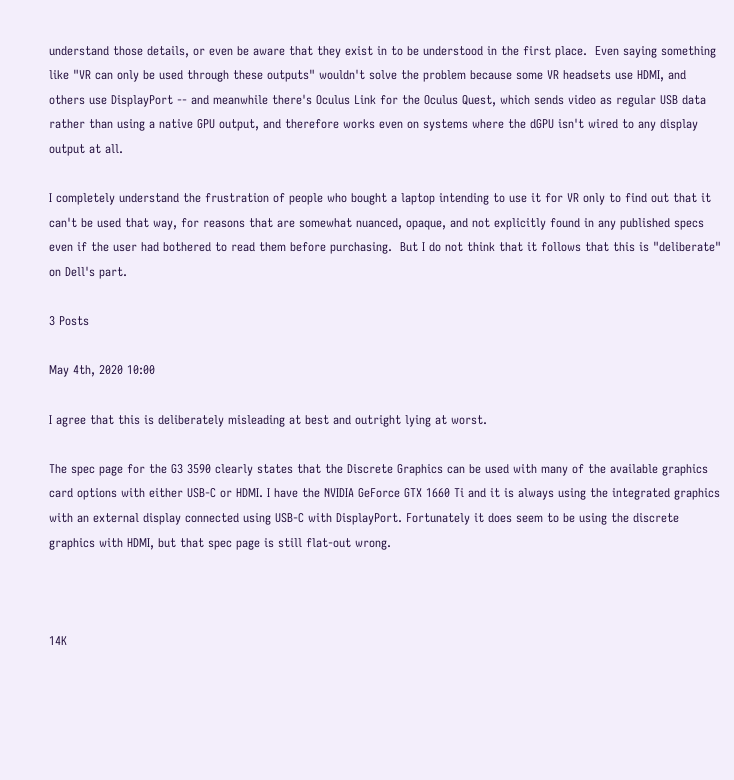understand those details, or even be aware that they exist in to be understood in the first place.  Even saying something like "VR can only be used through these outputs" wouldn't solve the problem because some VR headsets use HDMI, and others use DisplayPort -- and meanwhile there's Oculus Link for the Oculus Quest, which sends video as regular USB data rather than using a native GPU output, and therefore works even on systems where the dGPU isn't wired to any display output at all.

I completely understand the frustration of people who bought a laptop intending to use it for VR only to find out that it can't be used that way, for reasons that are somewhat nuanced, opaque, and not explicitly found in any published specs even if the user had bothered to read them before purchasing.  But I do not think that it follows that this is "deliberate" on Dell's part.

3 Posts

May 4th, 2020 10:00

I agree that this is deliberately misleading at best and outright lying at worst.

The spec page for the G3 3590 clearly states that the Discrete Graphics can be used with many of the available graphics card options with either USB-C or HDMI. I have the NVIDIA GeForce GTX 1660 Ti and it is always using the integrated graphics with an external display connected using USB-C with DisplayPort. Fortunately it does seem to be using the discrete graphics with HDMI, but that spec page is still flat-out wrong.



14K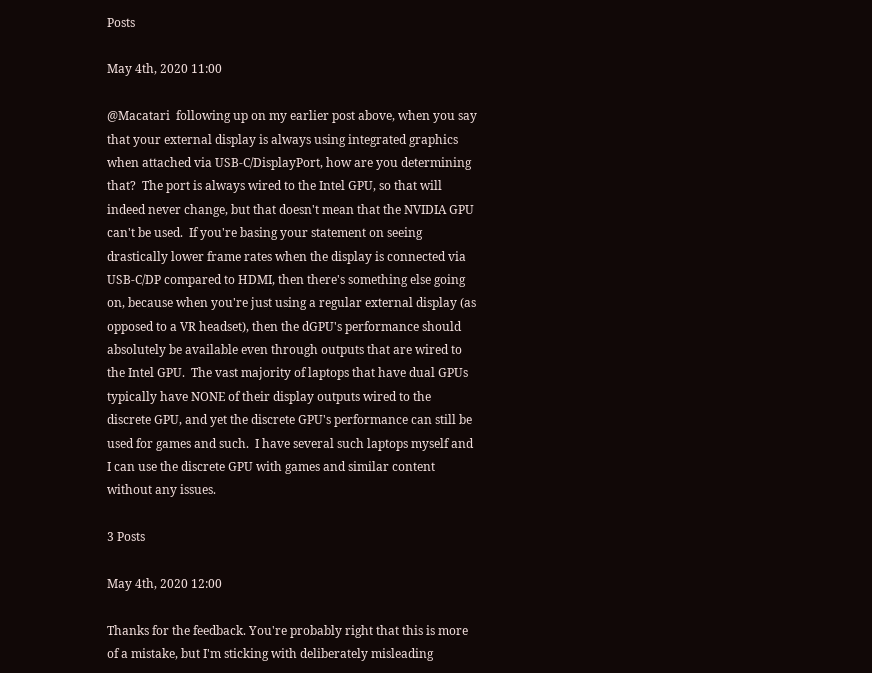Posts

May 4th, 2020 11:00

@Macatari  following up on my earlier post above, when you say that your external display is always using integrated graphics when attached via USB-C/DisplayPort, how are you determining that?  The port is always wired to the Intel GPU, so that will indeed never change, but that doesn't mean that the NVIDIA GPU can't be used.  If you're basing your statement on seeing drastically lower frame rates when the display is connected via USB-C/DP compared to HDMI, then there's something else going on, because when you're just using a regular external display (as opposed to a VR headset), then the dGPU's performance should absolutely be available even through outputs that are wired to the Intel GPU.  The vast majority of laptops that have dual GPUs typically have NONE of their display outputs wired to the discrete GPU, and yet the discrete GPU's performance can still be used for games and such.  I have several such laptops myself and I can use the discrete GPU with games and similar content without any issues.

3 Posts

May 4th, 2020 12:00

Thanks for the feedback. You're probably right that this is more of a mistake, but I'm sticking with deliberately misleading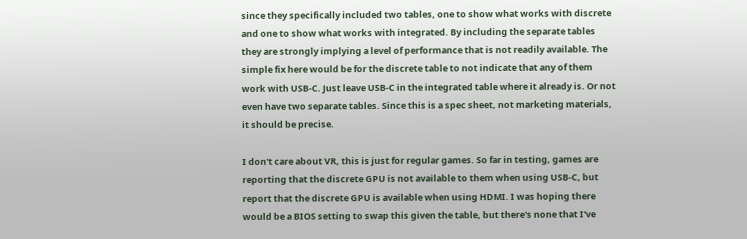since they specifically included two tables, one to show what works with discrete and one to show what works with integrated. By including the separate tables they are strongly implying a level of performance that is not readily available. The simple fix here would be for the discrete table to not indicate that any of them work with USB-C. Just leave USB-C in the integrated table where it already is. Or not even have two separate tables. Since this is a spec sheet, not marketing materials, it should be precise.

I don't care about VR, this is just for regular games. So far in testing, games are reporting that the discrete GPU is not available to them when using USB-C, but report that the discrete GPU is available when using HDMI. I was hoping there would be a BIOS setting to swap this given the table, but there's none that I've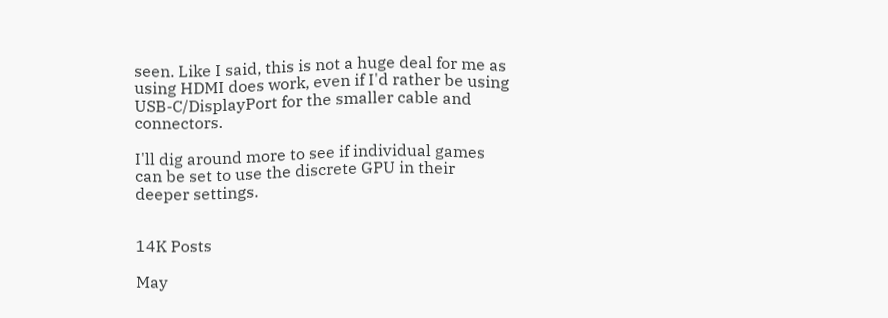seen. Like I said, this is not a huge deal for me as using HDMI does work, even if I'd rather be using USB-C/DisplayPort for the smaller cable and connectors.

I'll dig around more to see if individual games can be set to use the discrete GPU in their deeper settings.


14K Posts

May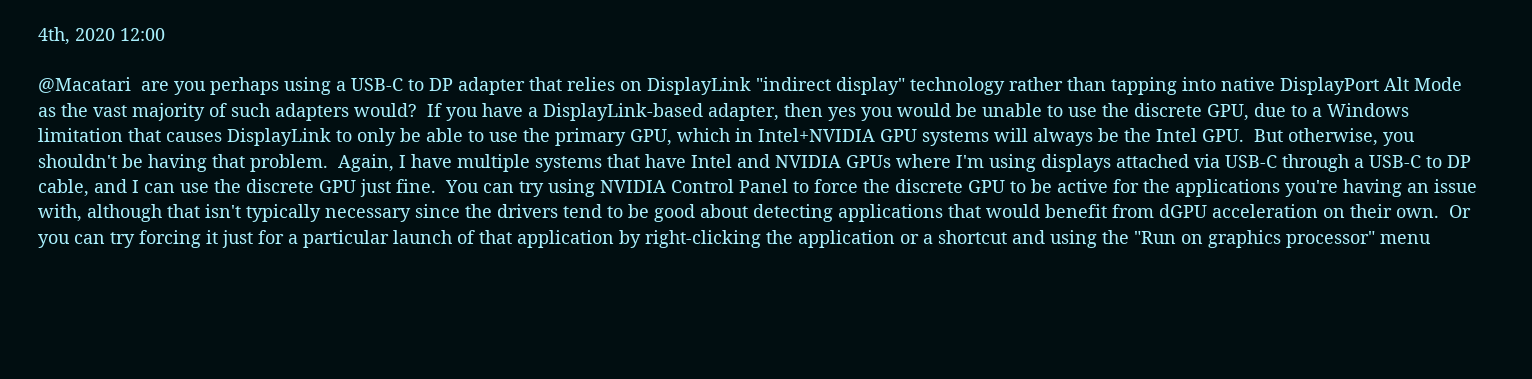4th, 2020 12:00

@Macatari  are you perhaps using a USB-C to DP adapter that relies on DisplayLink "indirect display" technology rather than tapping into native DisplayPort Alt Mode as the vast majority of such adapters would?  If you have a DisplayLink-based adapter, then yes you would be unable to use the discrete GPU, due to a Windows limitation that causes DisplayLink to only be able to use the primary GPU, which in Intel+NVIDIA GPU systems will always be the Intel GPU.  But otherwise, you shouldn't be having that problem.  Again, I have multiple systems that have Intel and NVIDIA GPUs where I'm using displays attached via USB-C through a USB-C to DP cable, and I can use the discrete GPU just fine.  You can try using NVIDIA Control Panel to force the discrete GPU to be active for the applications you're having an issue with, although that isn't typically necessary since the drivers tend to be good about detecting applications that would benefit from dGPU acceleration on their own.  Or you can try forcing it just for a particular launch of that application by right-clicking the application or a shortcut and using the "Run on graphics processor" menu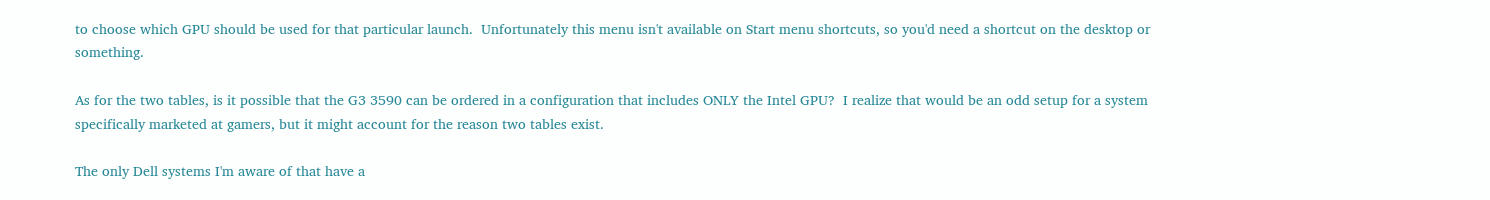to choose which GPU should be used for that particular launch.  Unfortunately this menu isn't available on Start menu shortcuts, so you'd need a shortcut on the desktop or something.

As for the two tables, is it possible that the G3 3590 can be ordered in a configuration that includes ONLY the Intel GPU?  I realize that would be an odd setup for a system specifically marketed at gamers, but it might account for the reason two tables exist.

The only Dell systems I'm aware of that have a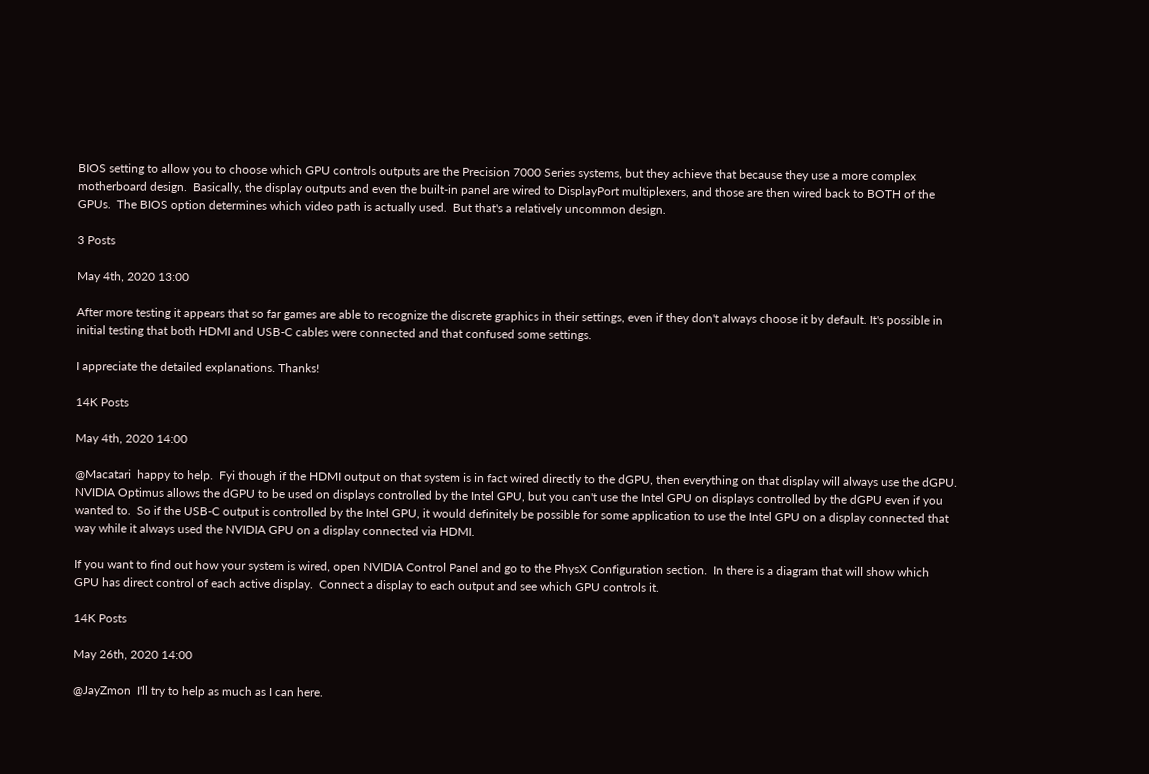BIOS setting to allow you to choose which GPU controls outputs are the Precision 7000 Series systems, but they achieve that because they use a more complex motherboard design.  Basically, the display outputs and even the built-in panel are wired to DisplayPort multiplexers, and those are then wired back to BOTH of the GPUs.  The BIOS option determines which video path is actually used.  But that's a relatively uncommon design.

3 Posts

May 4th, 2020 13:00

After more testing it appears that so far games are able to recognize the discrete graphics in their settings, even if they don't always choose it by default. It's possible in initial testing that both HDMI and USB-C cables were connected and that confused some settings.

I appreciate the detailed explanations. Thanks!

14K Posts

May 4th, 2020 14:00

@Macatari  happy to help.  Fyi though if the HDMI output on that system is in fact wired directly to the dGPU, then everything on that display will always use the dGPU.  NVIDIA Optimus allows the dGPU to be used on displays controlled by the Intel GPU, but you can't use the Intel GPU on displays controlled by the dGPU even if you wanted to.  So if the USB-C output is controlled by the Intel GPU, it would definitely be possible for some application to use the Intel GPU on a display connected that way while it always used the NVIDIA GPU on a display connected via HDMI.

If you want to find out how your system is wired, open NVIDIA Control Panel and go to the PhysX Configuration section.  In there is a diagram that will show which GPU has direct control of each active display.  Connect a display to each output and see which GPU controls it.

14K Posts

May 26th, 2020 14:00

@JayZmon  I'll try to help as much as I can here.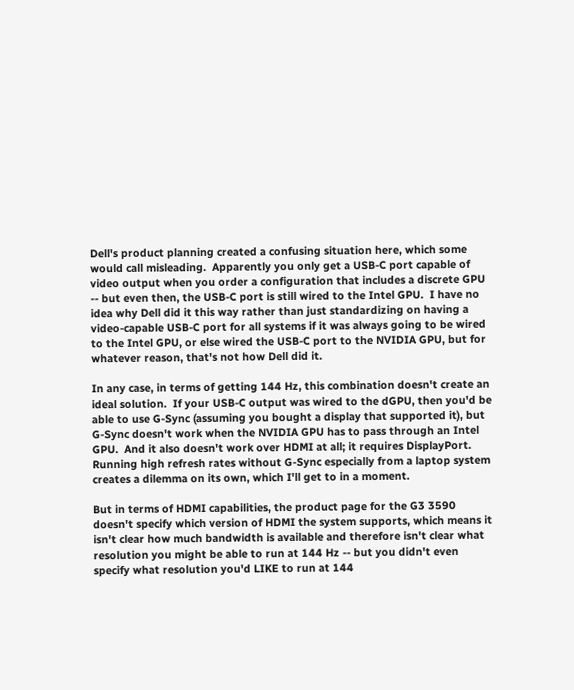Dell's product planning created a confusing situation here, which some would call misleading.  Apparently you only get a USB-C port capable of video output when you order a configuration that includes a discrete GPU -- but even then, the USB-C port is still wired to the Intel GPU.  I have no idea why Dell did it this way rather than just standardizing on having a video-capable USB-C port for all systems if it was always going to be wired to the Intel GPU, or else wired the USB-C port to the NVIDIA GPU, but for whatever reason, that's not how Dell did it.

In any case, in terms of getting 144 Hz, this combination doesn't create an ideal solution.  If your USB-C output was wired to the dGPU, then you'd be able to use G-Sync (assuming you bought a display that supported it), but G-Sync doesn't work when the NVIDIA GPU has to pass through an Intel GPU.  And it also doesn't work over HDMI at all; it requires DisplayPort.  Running high refresh rates without G-Sync especially from a laptop system creates a dilemma on its own, which I'll get to in a moment.

But in terms of HDMI capabilities, the product page for the G3 3590 doesn't specify which version of HDMI the system supports, which means it isn't clear how much bandwidth is available and therefore isn't clear what resolution you might be able to run at 144 Hz -- but you didn't even specify what resolution you'd LIKE to run at 144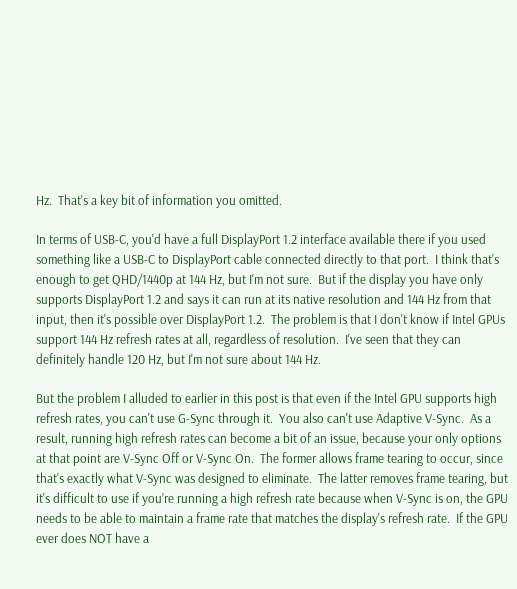Hz.  That's a key bit of information you omitted.

In terms of USB-C, you'd have a full DisplayPort 1.2 interface available there if you used something like a USB-C to DisplayPort cable connected directly to that port.  I think that's enough to get QHD/1440p at 144 Hz, but I'm not sure.  But if the display you have only supports DisplayPort 1.2 and says it can run at its native resolution and 144 Hz from that input, then it's possible over DisplayPort 1.2.  The problem is that I don't know if Intel GPUs support 144 Hz refresh rates at all, regardless of resolution.  I've seen that they can definitely handle 120 Hz, but I'm not sure about 144 Hz.

But the problem I alluded to earlier in this post is that even if the Intel GPU supports high refresh rates, you can't use G-Sync through it.  You also can't use Adaptive V-Sync.  As a result, running high refresh rates can become a bit of an issue, because your only options at that point are V-Sync Off or V-Sync On.  The former allows frame tearing to occur, since that's exactly what V-Sync was designed to eliminate.  The latter removes frame tearing, but it's difficult to use if you’re running a high refresh rate because when V-Sync is on, the GPU needs to be able to maintain a frame rate that matches the display's refresh rate.  If the GPU ever does NOT have a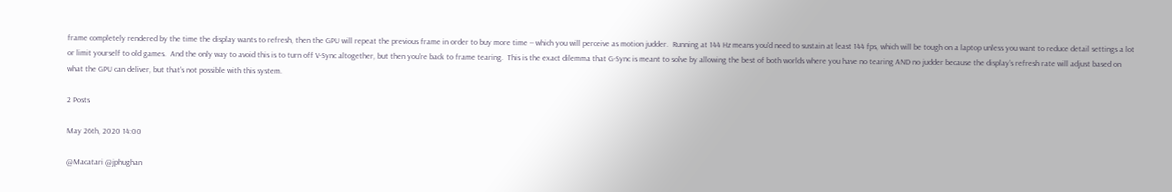frame completely rendered by the time the display wants to refresh, then the GPU will repeat the previous frame in order to buy more time -- which you will perceive as motion judder.  Running at 144 Hz means you'd need to sustain at least 144 fps, which will be tough on a laptop unless you want to reduce detail settings a lot or limit yourself to old games.  And the only way to avoid this is to turn off V-Sync altogether, but then you're back to frame tearing.  This is the exact dilemma that G-Sync is meant to solve by allowing the best of both worlds where you have no tearing AND no judder because the display’s refresh rate will adjust based on what the GPU can deliver, but that’s not possible with this system.

2 Posts

May 26th, 2020 14:00

@Macatari @jphughan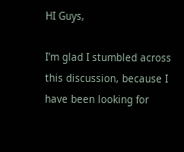HI Guys,

I'm glad I stumbled across this discussion, because I have been looking for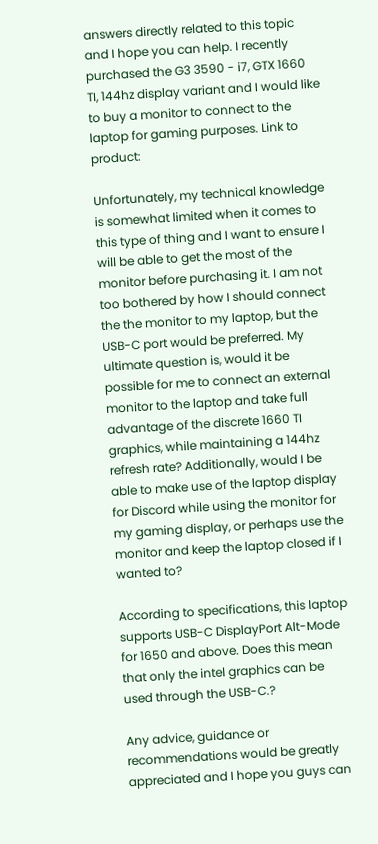answers directly related to this topic and I hope you can help. I recently purchased the G3 3590 - i7, GTX 1660 TI, 144hz display variant and I would like to buy a monitor to connect to the laptop for gaming purposes. Link to product:

Unfortunately, my technical knowledge is somewhat limited when it comes to this type of thing and I want to ensure I will be able to get the most of the monitor before purchasing it. I am not too bothered by how I should connect the the monitor to my laptop, but the USB-C port would be preferred. My ultimate question is, would it be possible for me to connect an external monitor to the laptop and take full advantage of the discrete 1660 TI graphics, while maintaining a 144hz refresh rate? Additionally, would I be able to make use of the laptop display for Discord while using the monitor for my gaming display, or perhaps use the monitor and keep the laptop closed if I wanted to?

According to specifications, this laptop supports USB-C DisplayPort Alt-Mode for 1650 and above. Does this mean that only the intel graphics can be used through the USB-C.?

Any advice, guidance or recommendations would be greatly appreciated and I hope you guys can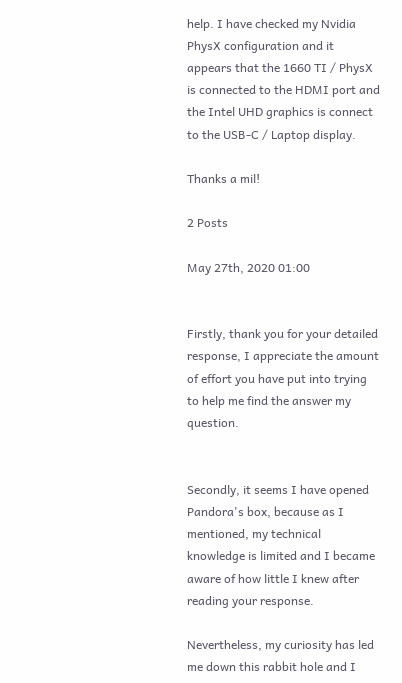help. I have checked my Nvidia PhysX configuration and it appears that the 1660 TI / PhysX is connected to the HDMI port and the Intel UHD graphics is connect to the USB-C / Laptop display.

Thanks a mil!

2 Posts

May 27th, 2020 01:00


Firstly, thank you for your detailed response, I appreciate the amount of effort you have put into trying to help me find the answer my question.


Secondly, it seems I have opened Pandora's box, because as I mentioned, my technical knowledge is limited and I became aware of how little I knew after reading your response.

Nevertheless, my curiosity has led me down this rabbit hole and I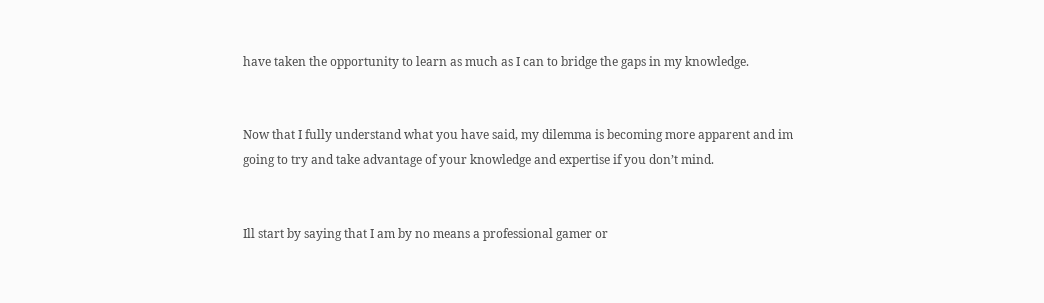have taken the opportunity to learn as much as I can to bridge the gaps in my knowledge.


Now that I fully understand what you have said, my dilemma is becoming more apparent and im going to try and take advantage of your knowledge and expertise if you don’t mind.


Ill start by saying that I am by no means a professional gamer or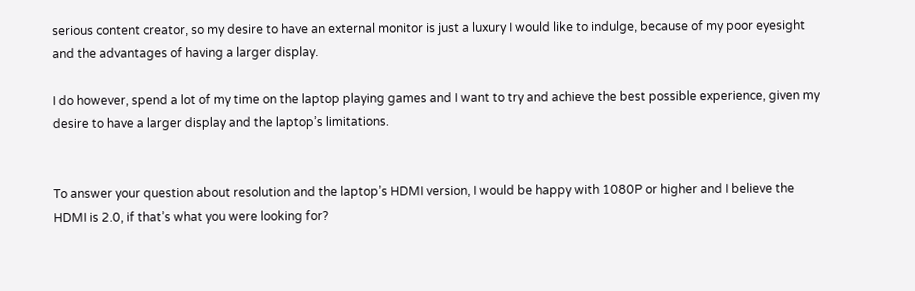serious content creator, so my desire to have an external monitor is just a luxury I would like to indulge, because of my poor eyesight and the advantages of having a larger display.

I do however, spend a lot of my time on the laptop playing games and I want to try and achieve the best possible experience, given my desire to have a larger display and the laptop’s limitations.


To answer your question about resolution and the laptop’s HDMI version, I would be happy with 1080P or higher and I believe the HDMI is 2.0, if that’s what you were looking for?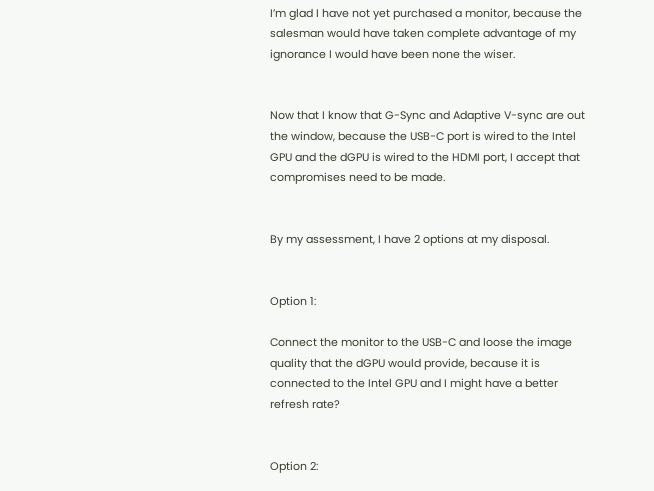I’m glad I have not yet purchased a monitor, because the salesman would have taken complete advantage of my ignorance I would have been none the wiser.


Now that I know that G-Sync and Adaptive V-sync are out the window, because the USB-C port is wired to the Intel GPU and the dGPU is wired to the HDMI port, I accept that compromises need to be made.


By my assessment, I have 2 options at my disposal.


Option 1:

Connect the monitor to the USB-C and loose the image quality that the dGPU would provide, because it is connected to the Intel GPU and I might have a better refresh rate?


Option 2: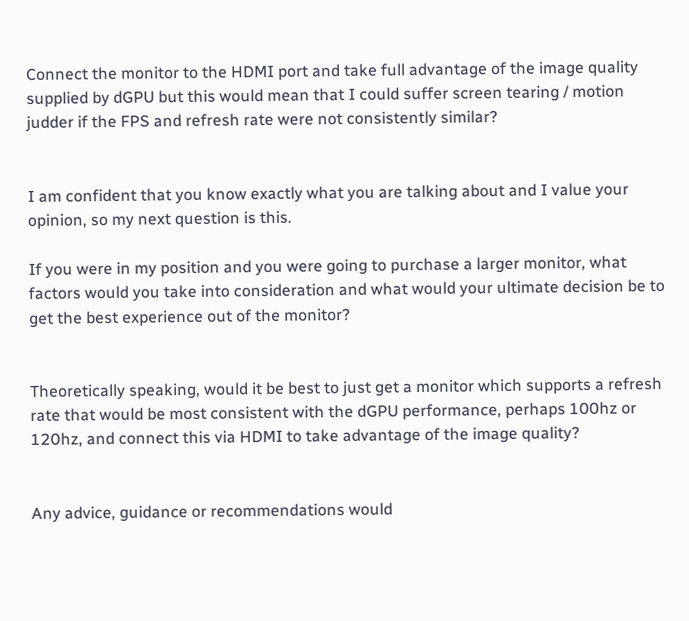Connect the monitor to the HDMI port and take full advantage of the image quality supplied by dGPU but this would mean that I could suffer screen tearing / motion judder if the FPS and refresh rate were not consistently similar?


I am confident that you know exactly what you are talking about and I value your opinion, so my next question is this.

If you were in my position and you were going to purchase a larger monitor, what factors would you take into consideration and what would your ultimate decision be to get the best experience out of the monitor?


Theoretically speaking, would it be best to just get a monitor which supports a refresh rate that would be most consistent with the dGPU performance, perhaps 100hz or 120hz, and connect this via HDMI to take advantage of the image quality?


Any advice, guidance or recommendations would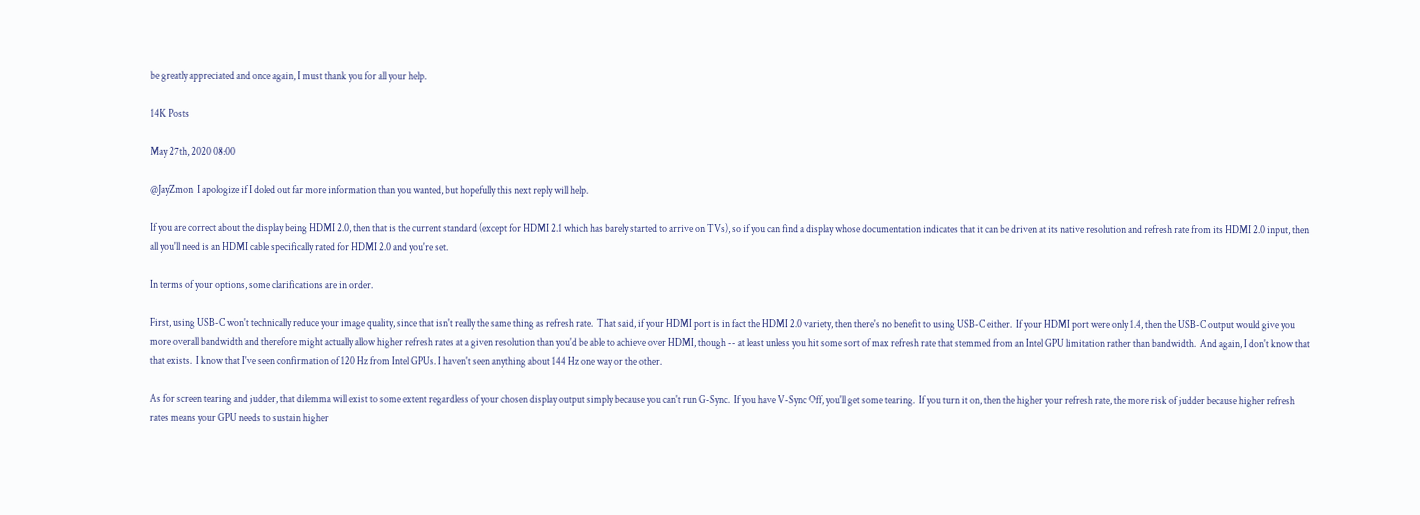be greatly appreciated and once again, I must thank you for all your help.

14K Posts

May 27th, 2020 08:00

@JayZmon  I apologize if I doled out far more information than you wanted, but hopefully this next reply will help.

If you are correct about the display being HDMI 2.0, then that is the current standard (except for HDMI 2.1 which has barely started to arrive on TVs), so if you can find a display whose documentation indicates that it can be driven at its native resolution and refresh rate from its HDMI 2.0 input, then all you'll need is an HDMI cable specifically rated for HDMI 2.0 and you're set.

In terms of your options, some clarifications are in order.

First, using USB-C won't technically reduce your image quality, since that isn't really the same thing as refresh rate.  That said, if your HDMI port is in fact the HDMI 2.0 variety, then there's no benefit to using USB-C either.  If your HDMI port were only 1.4, then the USB-C output would give you more overall bandwidth and therefore might actually allow higher refresh rates at a given resolution than you'd be able to achieve over HDMI, though -- at least unless you hit some sort of max refresh rate that stemmed from an Intel GPU limitation rather than bandwidth.  And again, I don't know that that exists.  I know that I've seen confirmation of 120 Hz from Intel GPUs. I haven't seen anything about 144 Hz one way or the other.

As for screen tearing and judder, that dilemma will exist to some extent regardless of your chosen display output simply because you can't run G-Sync.  If you have V-Sync Off, you'll get some tearing.  If you turn it on, then the higher your refresh rate, the more risk of judder because higher refresh rates means your GPU needs to sustain higher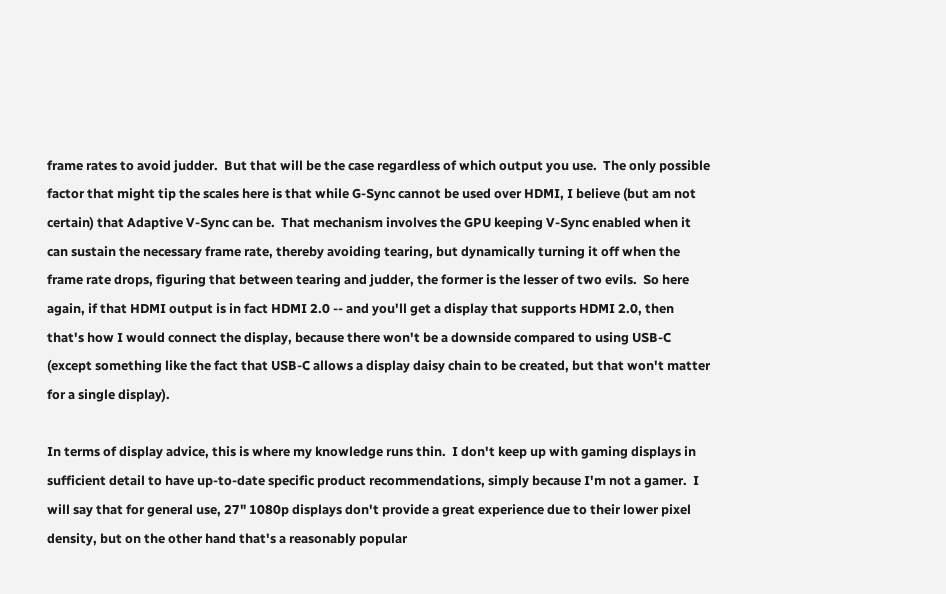frame rates to avoid judder.  But that will be the case regardless of which output you use.  The only possible factor that might tip the scales here is that while G-Sync cannot be used over HDMI, I believe (but am not certain) that Adaptive V-Sync can be.  That mechanism involves the GPU keeping V-Sync enabled when it can sustain the necessary frame rate, thereby avoiding tearing, but dynamically turning it off when the frame rate drops, figuring that between tearing and judder, the former is the lesser of two evils.  So here again, if that HDMI output is in fact HDMI 2.0 -- and you'll get a display that supports HDMI 2.0, then that's how I would connect the display, because there won't be a downside compared to using USB-C (except something like the fact that USB-C allows a display daisy chain to be created, but that won't matter for a single display).

In terms of display advice, this is where my knowledge runs thin.  I don't keep up with gaming displays in sufficient detail to have up-to-date specific product recommendations, simply because I'm not a gamer.  I will say that for general use, 27" 1080p displays don't provide a great experience due to their lower pixel density, but on the other hand that's a reasonably popular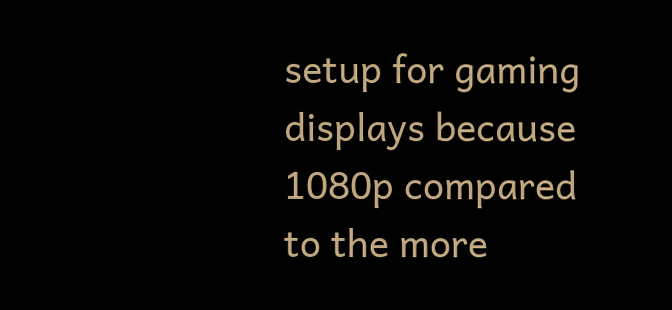setup for gaming displays because 1080p compared to the more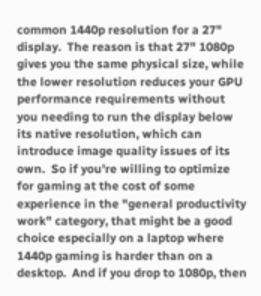common 1440p resolution for a 27" display.  The reason is that 27" 1080p gives you the same physical size, while the lower resolution reduces your GPU performance requirements without you needing to run the display below its native resolution, which can introduce image quality issues of its own.  So if you're willing to optimize for gaming at the cost of some experience in the "general productivity work" category, that might be a good choice especially on a laptop where 1440p gaming is harder than on a desktop.  And if you drop to 1080p, then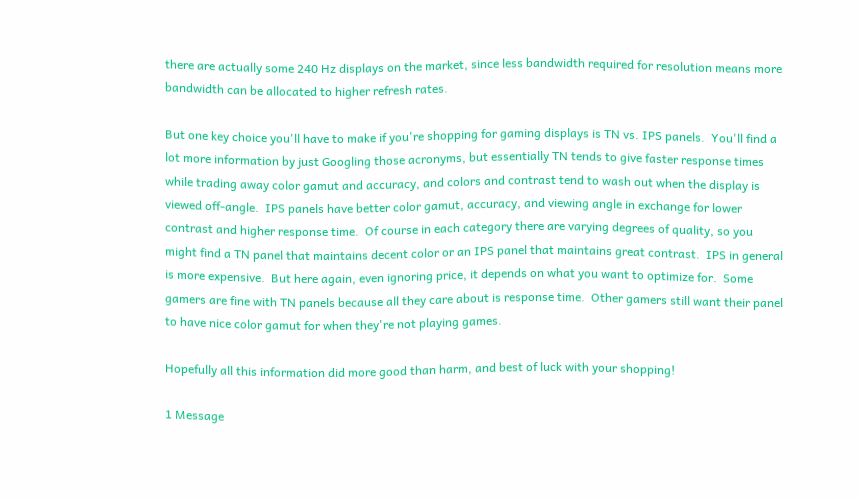there are actually some 240 Hz displays on the market, since less bandwidth required for resolution means more bandwidth can be allocated to higher refresh rates.

But one key choice you'll have to make if you're shopping for gaming displays is TN vs. IPS panels.  You'll find a lot more information by just Googling those acronyms, but essentially TN tends to give faster response times while trading away color gamut and accuracy, and colors and contrast tend to wash out when the display is viewed off-angle.  IPS panels have better color gamut, accuracy, and viewing angle in exchange for lower contrast and higher response time.  Of course in each category there are varying degrees of quality, so you might find a TN panel that maintains decent color or an IPS panel that maintains great contrast.  IPS in general is more expensive.  But here again, even ignoring price, it depends on what you want to optimize for.  Some gamers are fine with TN panels because all they care about is response time.  Other gamers still want their panel to have nice color gamut for when they're not playing games.

Hopefully all this information did more good than harm, and best of luck with your shopping!

1 Message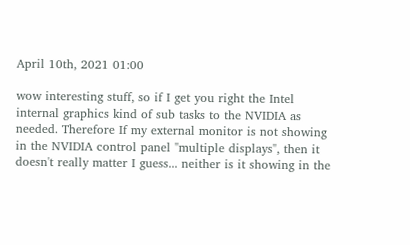April 10th, 2021 01:00

wow interesting stuff, so if I get you right the Intel internal graphics kind of sub tasks to the NVIDIA as needed. Therefore If my external monitor is not showing in the NVIDIA control panel "multiple displays", then it doesn't really matter I guess... neither is it showing in the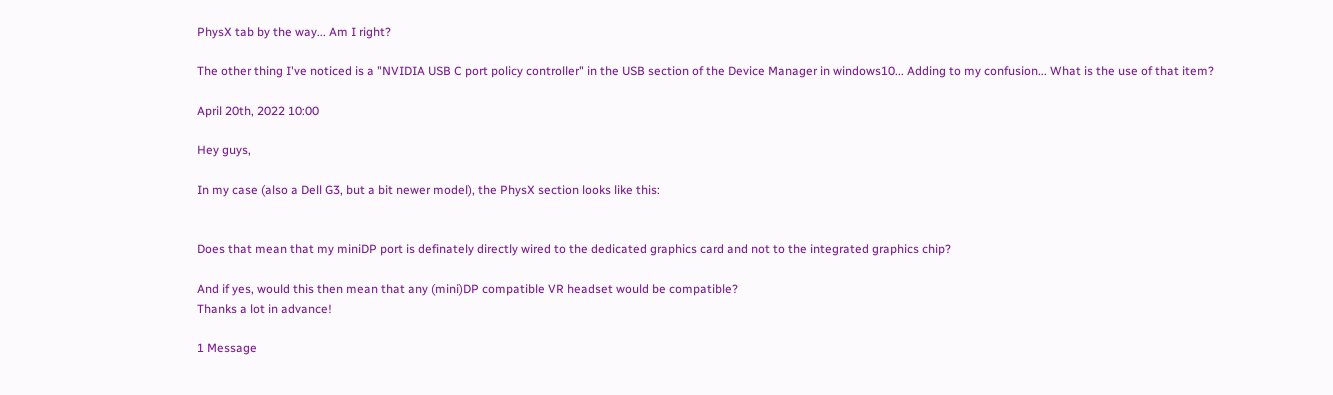PhysX tab by the way... Am I right?

The other thing I've noticed is a "NVIDIA USB C port policy controller" in the USB section of the Device Manager in windows10... Adding to my confusion... What is the use of that item?

April 20th, 2022 10:00

Hey guys,

In my case (also a Dell G3, but a bit newer model), the PhysX section looks like this:


Does that mean that my miniDP port is definately directly wired to the dedicated graphics card and not to the integrated graphics chip?

And if yes, would this then mean that any (mini)DP compatible VR headset would be compatible?
Thanks a lot in advance!

1 Message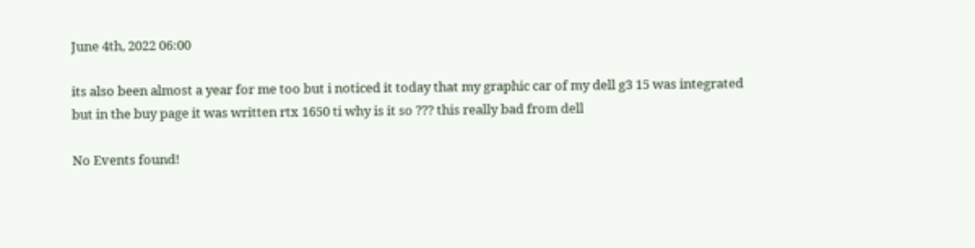June 4th, 2022 06:00

its also been almost a year for me too but i noticed it today that my graphic car of my dell g3 15 was integrated but in the buy page it was written rtx 1650 ti why is it so ??? this really bad from dell

No Events found!